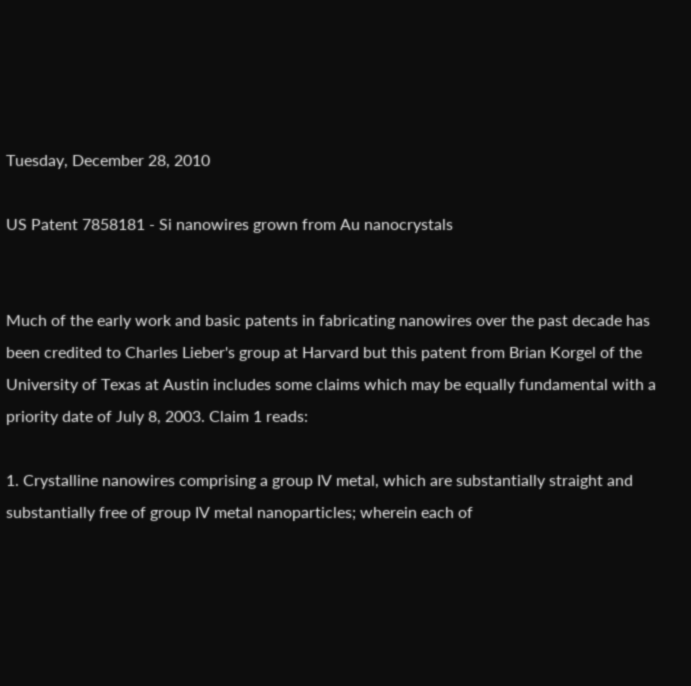Tuesday, December 28, 2010

US Patent 7858181 - Si nanowires grown from Au nanocrystals


Much of the early work and basic patents in fabricating nanowires over the past decade has been credited to Charles Lieber's group at Harvard but this patent from Brian Korgel of the University of Texas at Austin includes some claims which may be equally fundamental with a priority date of July 8, 2003. Claim 1 reads:

1. Crystalline nanowires comprising a group IV metal, which are substantially straight and substantially free of group IV metal nanoparticles; wherein each of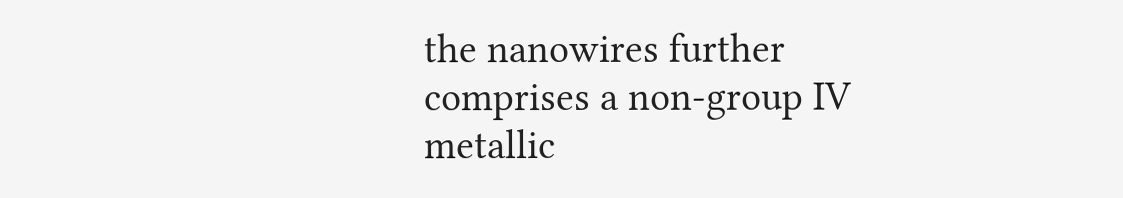the nanowires further comprises a non-group IV metallic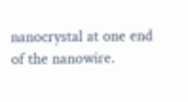nanocrystal at one end of the nanowire.